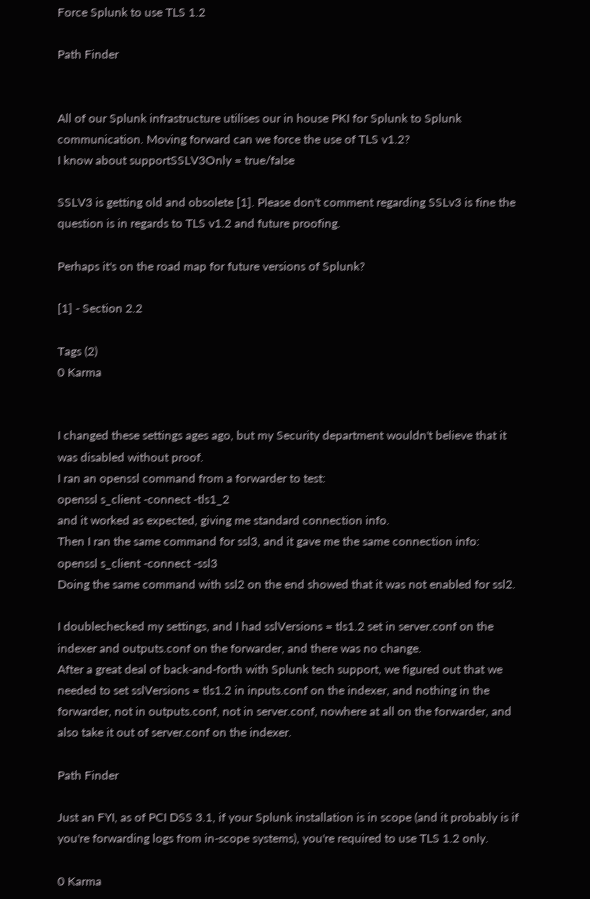Force Splunk to use TLS 1.2

Path Finder


All of our Splunk infrastructure utilises our in house PKI for Splunk to Splunk communication. Moving forward can we force the use of TLS v1.2?
I know about supportSSLV3Only = true/false

SSLV3 is getting old and obsolete [1]. Please don't comment regarding SSLv3 is fine the question is in regards to TLS v1.2 and future proofing.

Perhaps it's on the road map for future versions of Splunk?

[1] - Section 2.2

Tags (2)
0 Karma


I changed these settings ages ago, but my Security department wouldn't believe that it was disabled without proof.
I ran an openssl command from a forwarder to test:
openssl s_client -connect -tls1_2
and it worked as expected, giving me standard connection info.
Then I ran the same command for ssl3, and it gave me the same connection info:
openssl s_client -connect -ssl3
Doing the same command with ssl2 on the end showed that it was not enabled for ssl2.

I doublechecked my settings, and I had sslVersions = tls1.2 set in server.conf on the indexer and outputs.conf on the forwarder, and there was no change.
After a great deal of back-and-forth with Splunk tech support, we figured out that we needed to set sslVersions = tls1.2 in inputs.conf on the indexer, and nothing in the forwarder, not in outputs.conf, not in server.conf, nowhere at all on the forwarder, and also take it out of server.conf on the indexer.

Path Finder

Just an FYI, as of PCI DSS 3.1, if your Splunk installation is in scope (and it probably is if you're forwarding logs from in-scope systems), you're required to use TLS 1.2 only.

0 Karma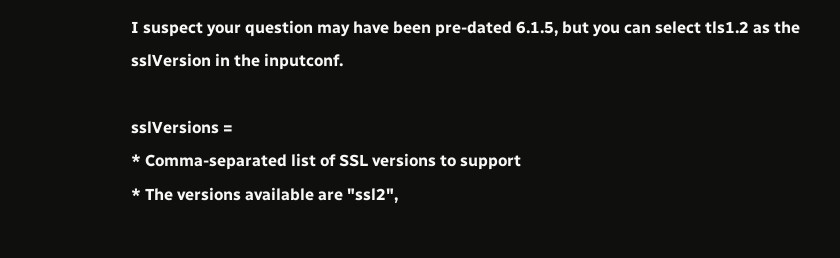I suspect your question may have been pre-dated 6.1.5, but you can select tls1.2 as the sslVersion in the inputconf.

sslVersions =
* Comma-separated list of SSL versions to support
* The versions available are "ssl2",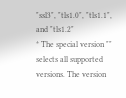"ssl3", "tls1.0", "tls1.1", and "tls1.2"
* The special version "" selects all supported versions. The version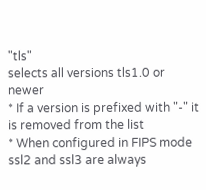"tls"
selects all versions tls1.0 or newer
* If a version is prefixed with "-" it is removed from the list
* When configured in FIPS mode ssl2 and ssl3 are always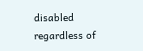disabled regardless of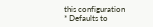this configuration
* Defaults to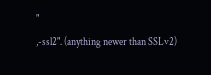"
,-ssl2". (anything newer than SSLv2)